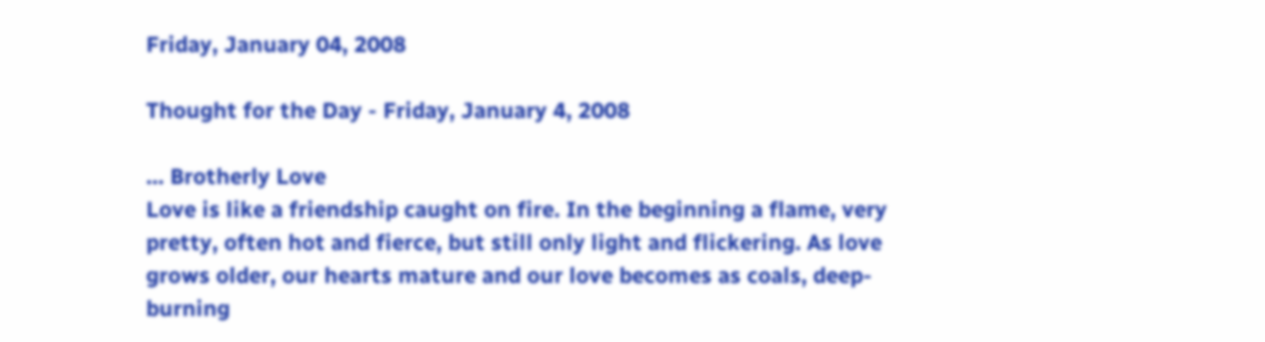Friday, January 04, 2008

Thought for the Day - Friday, January 4, 2008

... Brotherly Love
Love is like a friendship caught on fire. In the beginning a flame, very pretty, often hot and fierce, but still only light and flickering. As love grows older, our hearts mature and our love becomes as coals, deep-burning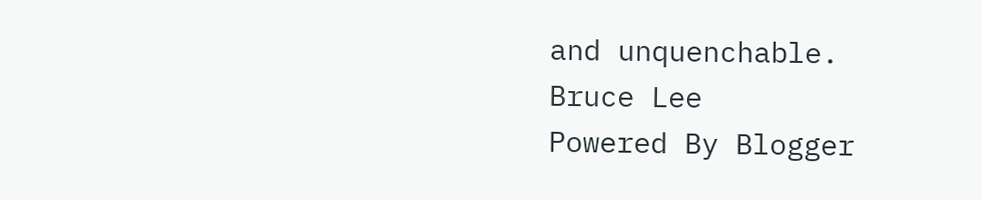and unquenchable.
Bruce Lee
Powered By Blogger